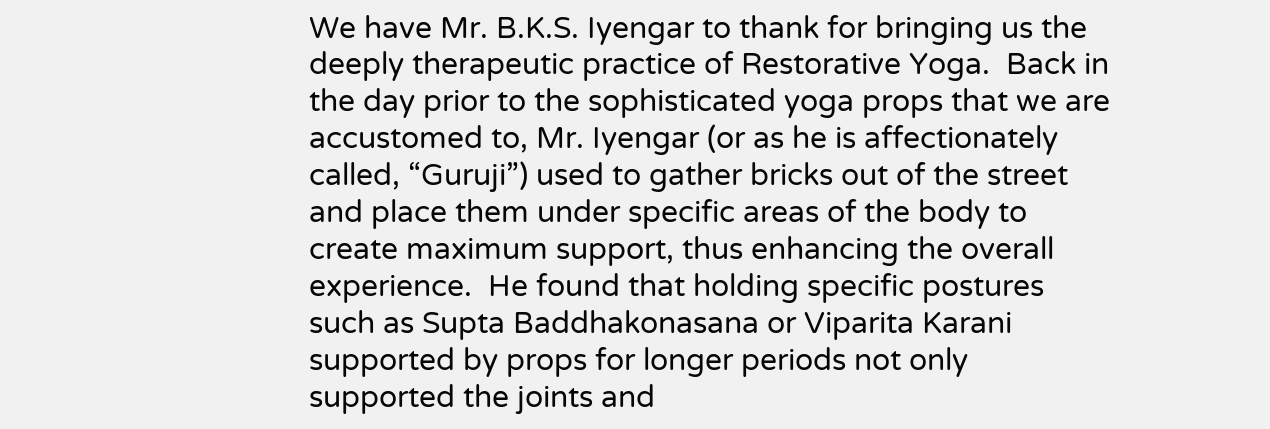We have Mr. B.K.S. Iyengar to thank for bringing us the deeply therapeutic practice of Restorative Yoga.  Back in the day prior to the sophisticated yoga props that we are accustomed to, Mr. Iyengar (or as he is affectionately called, “Guruji”) used to gather bricks out of the street and place them under specific areas of the body to create maximum support, thus enhancing the overall experience.  He found that holding specific postures such as Supta Baddhakonasana or Viparita Karani supported by props for longer periods not only supported the joints and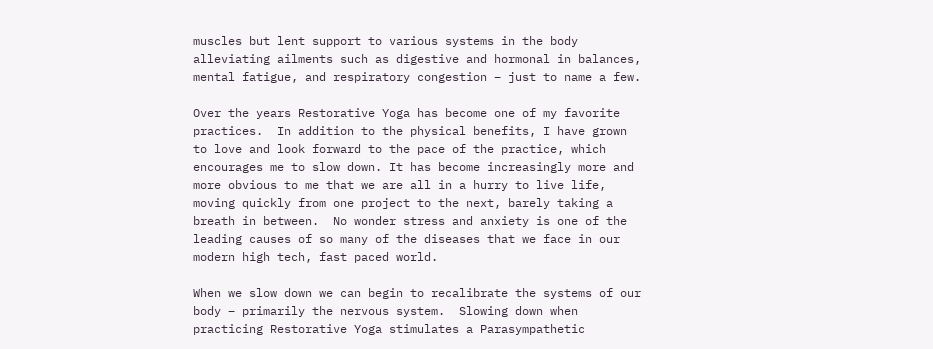muscles but lent support to various systems in the body alleviating ailments such as digestive and hormonal in balances, mental fatigue, and respiratory congestion – just to name a few.

Over the years Restorative Yoga has become one of my favorite practices.  In addition to the physical benefits, I have grown to love and look forward to the pace of the practice, which encourages me to slow down. It has become increasingly more and more obvious to me that we are all in a hurry to live life, moving quickly from one project to the next, barely taking a breath in between.  No wonder stress and anxiety is one of the leading causes of so many of the diseases that we face in our modern high tech, fast paced world.

When we slow down we can begin to recalibrate the systems of our body – primarily the nervous system.  Slowing down when practicing Restorative Yoga stimulates a Parasympathetic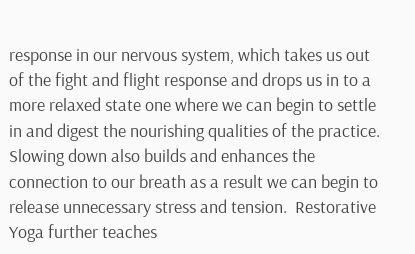response in our nervous system, which takes us out of the fight and flight response and drops us in to a more relaxed state one where we can begin to settle in and digest the nourishing qualities of the practice.  Slowing down also builds and enhances the connection to our breath as a result we can begin to release unnecessary stress and tension.  Restorative Yoga further teaches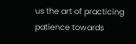us the art of practicing patience towards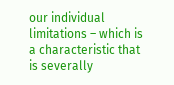our individual limitations – which is a characteristic that is severally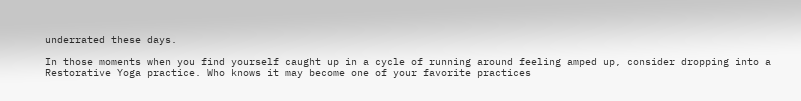underrated these days.

In those moments when you find yourself caught up in a cycle of running around feeling amped up, consider dropping into a Restorative Yoga practice. Who knows it may become one of your favorite practices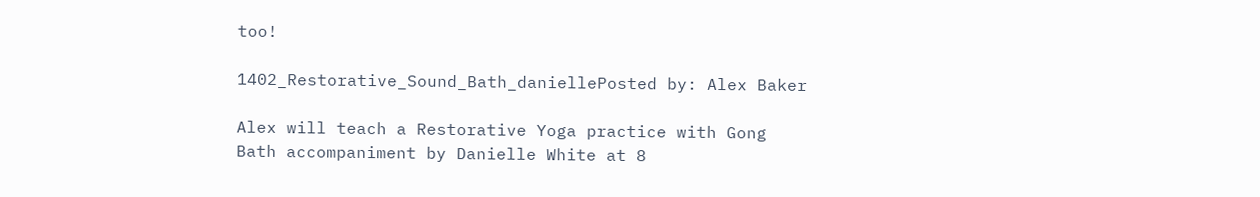too!

1402_Restorative_Sound_Bath_daniellePosted by: Alex Baker

Alex will teach a Restorative Yoga practice with Gong Bath accompaniment by Danielle White at 8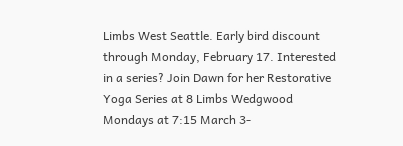Limbs West Seattle. Early bird discount through Monday, February 17. Interested in a series? Join Dawn for her Restorative Yoga Series at 8 Limbs Wedgwood Mondays at 7:15 March 3-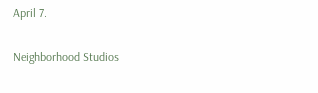April 7.

Neighborhood Studios